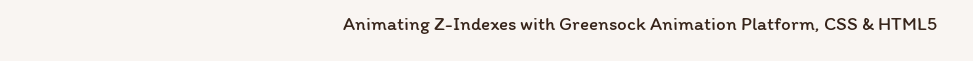Animating Z-Indexes with Greensock Animation Platform, CSS & HTML5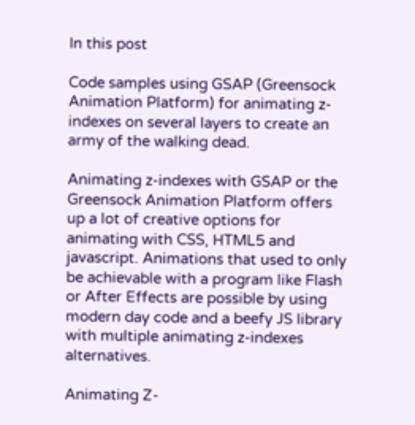In this post

Code samples using GSAP (Greensock Animation Platform) for animating z-indexes on several layers to create an army of the walking dead.

Animating z-indexes with GSAP or the Greensock Animation Platform offers up a lot of creative options for animating with CSS, HTML5 and javascript. Animations that used to only be achievable with a program like Flash or After Effects are possible by using modern day code and a beefy JS library with multiple animating z-indexes alternatives.

Animating Z-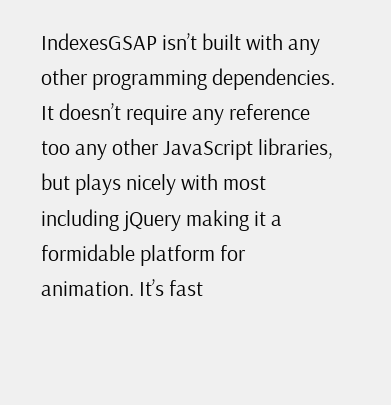IndexesGSAP isn’t built with any other programming dependencies. It doesn’t require any reference too any other JavaScript libraries, but plays nicely with most including jQuery making it a formidable platform for animation. It’s fast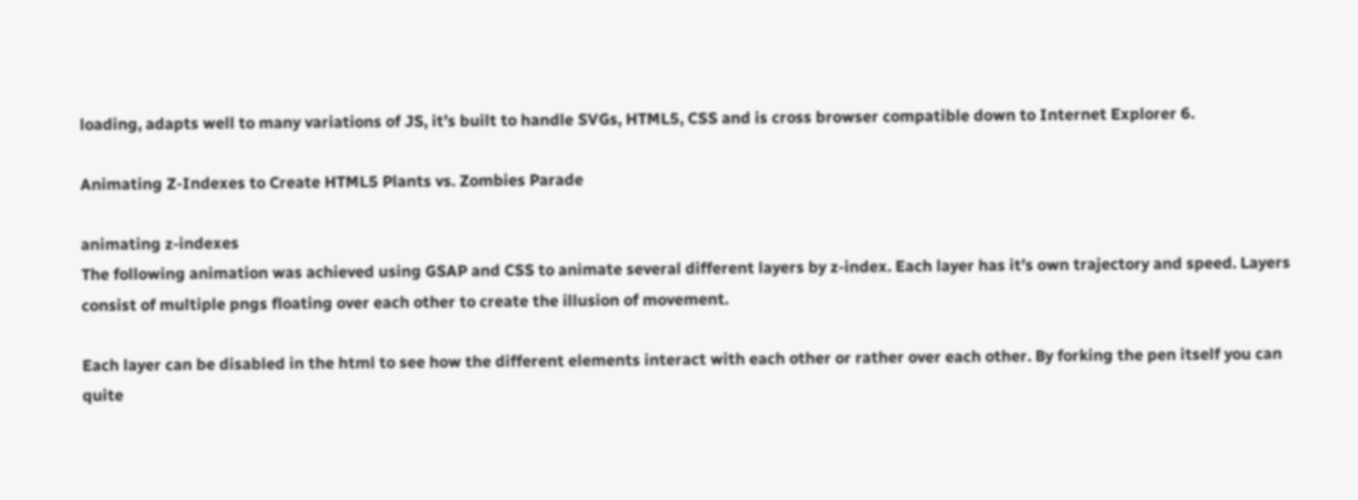loading, adapts well to many variations of JS, it’s built to handle SVGs, HTML5, CSS and is cross browser compatible down to Internet Explorer 6.

Animating Z-Indexes to Create HTML5 Plants vs. Zombies Parade

animating z-indexes
The following animation was achieved using GSAP and CSS to animate several different layers by z-index. Each layer has it’s own trajectory and speed. Layers consist of multiple pngs floating over each other to create the illusion of movement.

Each layer can be disabled in the html to see how the different elements interact with each other or rather over each other. By forking the pen itself you can quite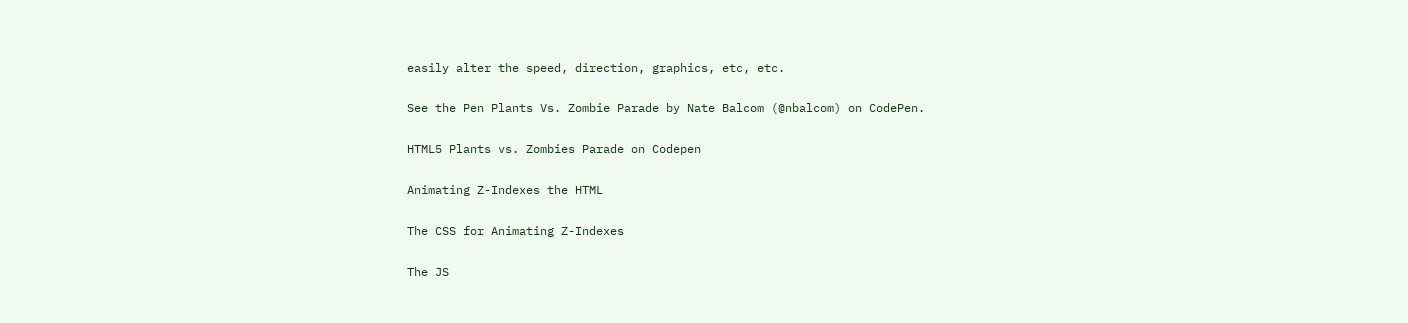easily alter the speed, direction, graphics, etc, etc.

See the Pen Plants Vs. Zombie Parade by Nate Balcom (@nbalcom) on CodePen.

HTML5 Plants vs. Zombies Parade on Codepen

Animating Z-Indexes the HTML

The CSS for Animating Z-Indexes

The JS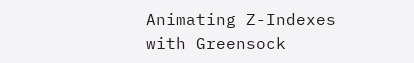Animating Z-Indexes with Greensock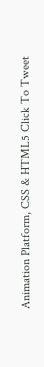Animation Platform, CSS & HTML5 Click To Tweet